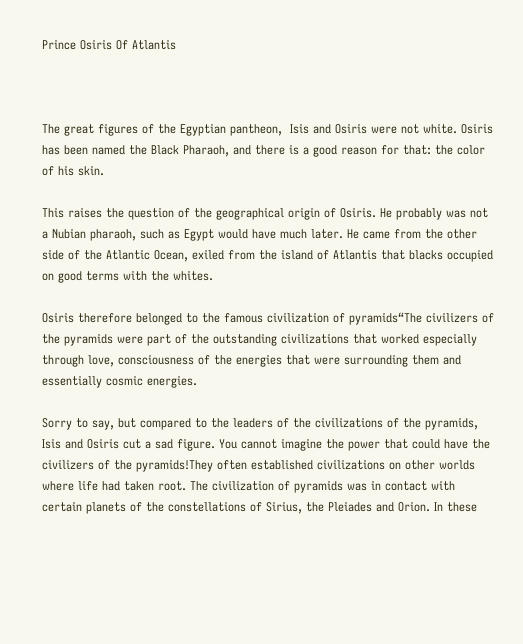Prince Osiris Of Atlantis



The great figures of the Egyptian pantheon,  Isis and Osiris were not white. Osiris has been named the Black Pharaoh, and there is a good reason for that: the color of his skin.

This raises the question of the geographical origin of Osiris. He probably was not a Nubian pharaoh, such as Egypt would have much later. He came from the other side of the Atlantic Ocean, exiled from the island of Atlantis that blacks occupied on good terms with the whites.

Osiris therefore belonged to the famous civilization of pyramids“The civilizers of the pyramids were part of the outstanding civilizations that worked especially through love, consciousness of the energies that were surrounding them and essentially cosmic energies.

Sorry to say, but compared to the leaders of the civilizations of the pyramids, Isis and Osiris cut a sad figure. You cannot imagine the power that could have the civilizers of the pyramids!They often established civilizations on other worlds where life had taken root. The civilization of pyramids was in contact with certain planets of the constellations of Sirius, the Pleiades and Orion. In these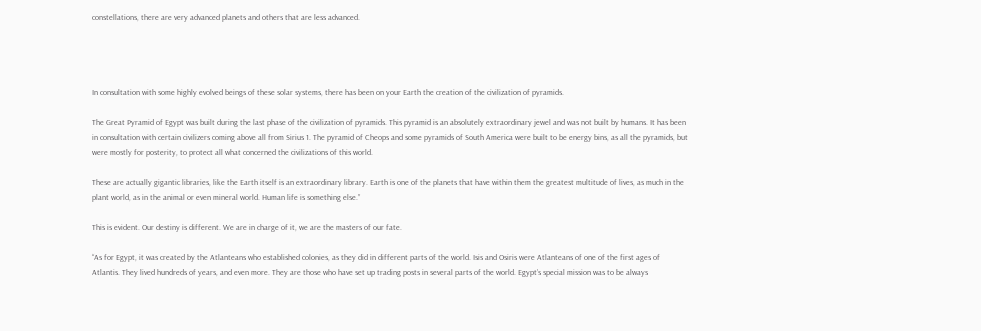constellations, there are very advanced planets and others that are less advanced.




In consultation with some highly evolved beings of these solar systems, there has been on your Earth the creation of the civilization of pyramids.

The Great Pyramid of Egypt was built during the last phase of the civilization of pyramids. This pyramid is an absolutely extraordinary jewel and was not built by humans. It has been in consultation with certain civilizers coming above all from Sirius 1. The pyramid of Cheops and some pyramids of South America were built to be energy bins, as all the pyramids, but were mostly for posterity, to protect all what concerned the civilizations of this world.

These are actually gigantic libraries, like the Earth itself is an extraordinary library. Earth is one of the planets that have within them the greatest multitude of lives, as much in the plant world, as in the animal or even mineral world. Human life is something else.”

This is evident. Our destiny is different. We are in charge of it, we are the masters of our fate.

“As for Egypt, it was created by the Atlanteans who established colonies, as they did in different parts of the world. Isis and Osiris were Atlanteans of one of the first ages of Atlantis. They lived hundreds of years, and even more. They are those who have set up trading posts in several parts of the world. Egypt’s special mission was to be always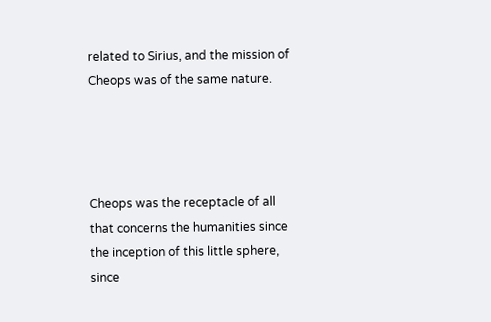related to Sirius, and the mission of Cheops was of the same nature.




Cheops was the receptacle of all that concerns the humanities since the inception of this little sphere, since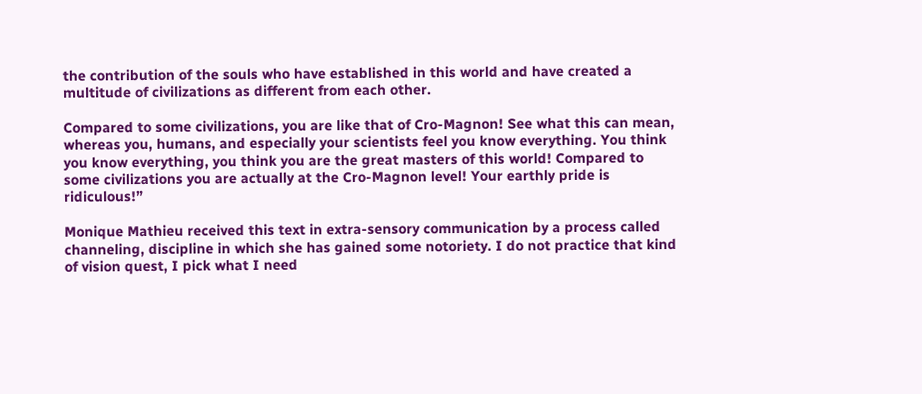the contribution of the souls who have established in this world and have created a multitude of civilizations as different from each other.

Compared to some civilizations, you are like that of Cro-Magnon! See what this can mean, whereas you, humans, and especially your scientists feel you know everything. You think you know everything, you think you are the great masters of this world! Compared to some civilizations you are actually at the Cro-Magnon level! Your earthly pride is ridiculous!”

Monique Mathieu received this text in extra-sensory communication by a process called channeling, discipline in which she has gained some notoriety. I do not practice that kind of vision quest, I pick what I need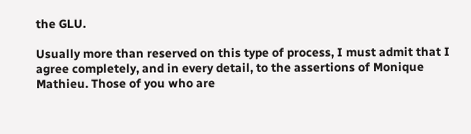the GLU.

Usually more than reserved on this type of process, I must admit that I agree completely, and in every detail, to the assertions of Monique Mathieu. Those of you who are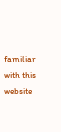familiar with this website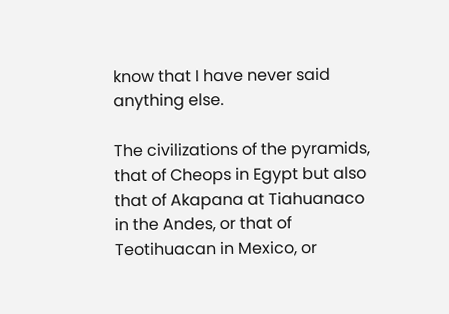know that I have never said anything else.

The civilizations of the pyramids, that of Cheops in Egypt but also that of Akapana at Tiahuanaco in the Andes, or that of Teotihuacan in Mexico, or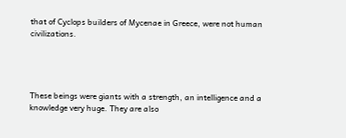that of Cyclops builders of Mycenae in Greece, were not human civilizations.




These beings were giants with a strength, an intelligence and a knowledge very huge. They are also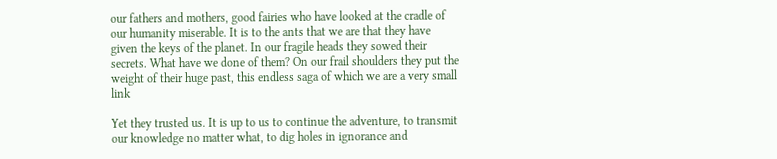our fathers and mothers, good fairies who have looked at the cradle of our humanity miserable. It is to the ants that we are that they have given the keys of the planet. In our fragile heads they sowed their secrets. What have we done of them? On our frail shoulders they put the weight of their huge past, this endless saga of which we are a very small link

Yet they trusted us. It is up to us to continue the adventure, to transmit our knowledge no matter what, to dig holes in ignorance and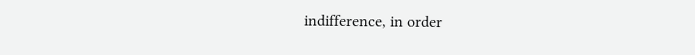indifference, in order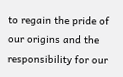to regain the pride of our origins and the responsibility for our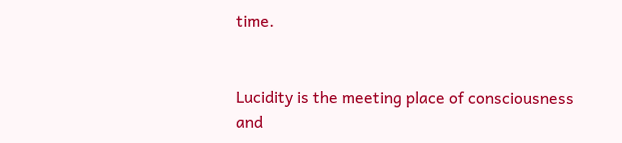time.


Lucidity is the meeting place of consciousness and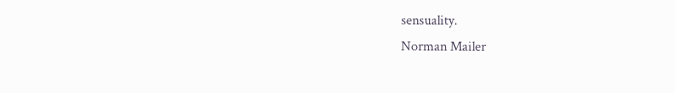sensuality.
Norman Mailer